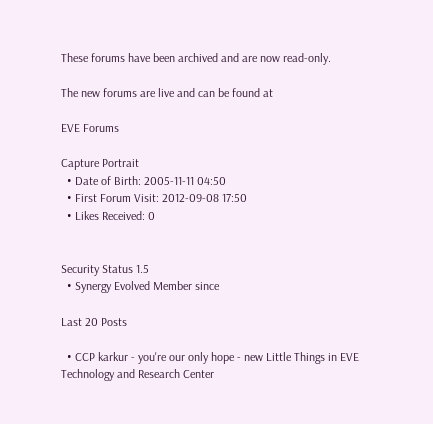These forums have been archived and are now read-only.

The new forums are live and can be found at

EVE Forums

Capture Portrait
  • Date of Birth: 2005-11-11 04:50
  • First Forum Visit: 2012-09-08 17:50
  • Likes Received: 0


Security Status 1.5
  • Synergy Evolved Member since

Last 20 Posts

  • CCP karkur - you're our only hope - new Little Things in EVE Technology and Research Center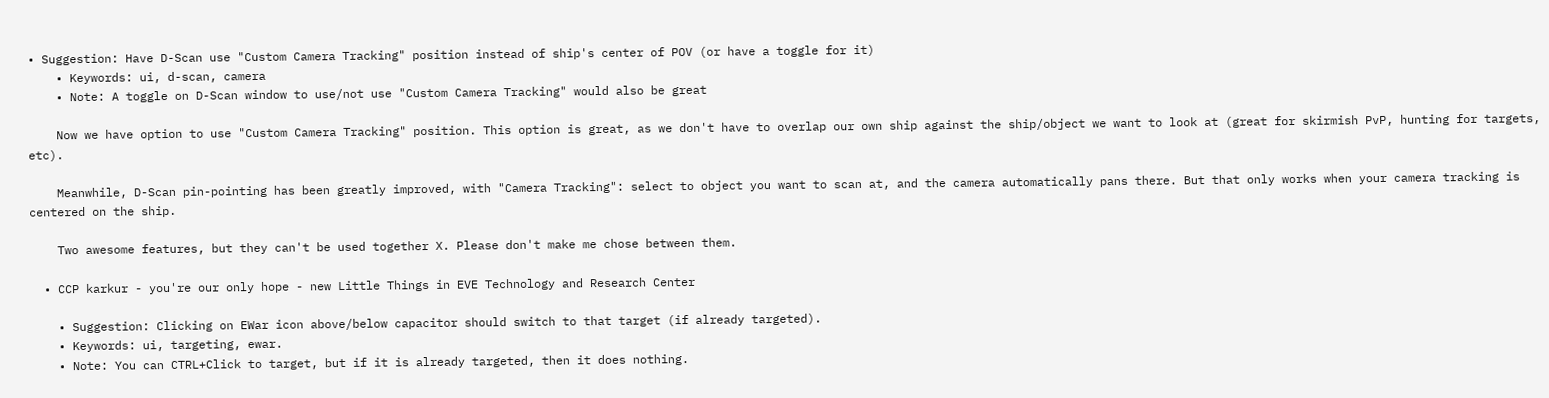• Suggestion: Have D-Scan use "Custom Camera Tracking" position instead of ship's center of POV (or have a toggle for it)
    • Keywords: ui, d-scan, camera
    • Note: A toggle on D-Scan window to use/not use "Custom Camera Tracking" would also be great

    Now we have option to use "Custom Camera Tracking" position. This option is great, as we don't have to overlap our own ship against the ship/object we want to look at (great for skirmish PvP, hunting for targets, etc).

    Meanwhile, D-Scan pin-pointing has been greatly improved, with "Camera Tracking": select to object you want to scan at, and the camera automatically pans there. But that only works when your camera tracking is centered on the ship.

    Two awesome features, but they can't be used together X. Please don't make me chose between them.

  • CCP karkur - you're our only hope - new Little Things in EVE Technology and Research Center

    • Suggestion: Clicking on EWar icon above/below capacitor should switch to that target (if already targeted).
    • Keywords: ui, targeting, ewar.
    • Note: You can CTRL+Click to target, but if it is already targeted, then it does nothing.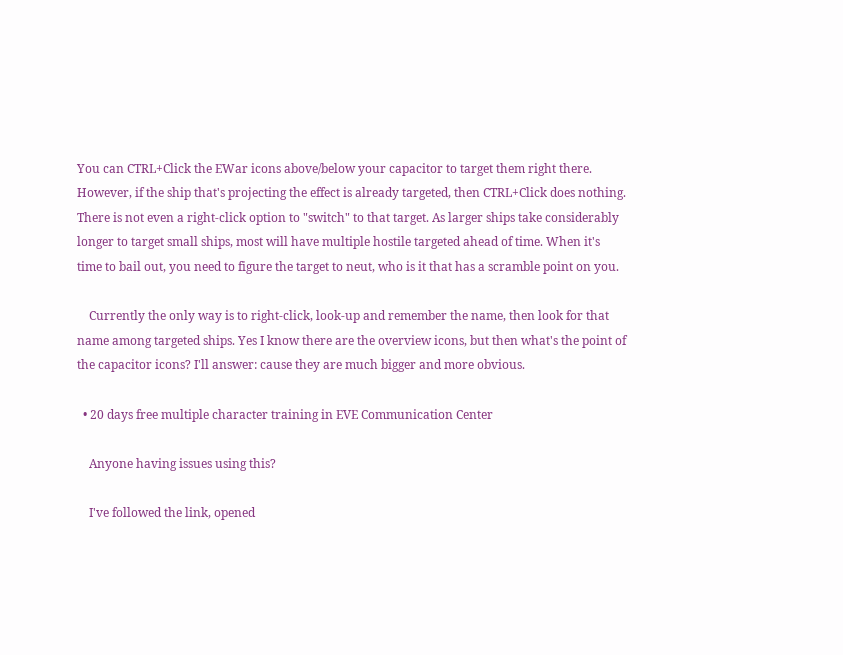You can CTRL+Click the EWar icons above/below your capacitor to target them right there. However, if the ship that's projecting the effect is already targeted, then CTRL+Click does nothing. There is not even a right-click option to "switch" to that target. As larger ships take considerably longer to target small ships, most will have multiple hostile targeted ahead of time. When it's time to bail out, you need to figure the target to neut, who is it that has a scramble point on you.

    Currently the only way is to right-click, look-up and remember the name, then look for that name among targeted ships. Yes I know there are the overview icons, but then what's the point of the capacitor icons? I'll answer: cause they are much bigger and more obvious.

  • 20 days free multiple character training in EVE Communication Center

    Anyone having issues using this?

    I've followed the link, opened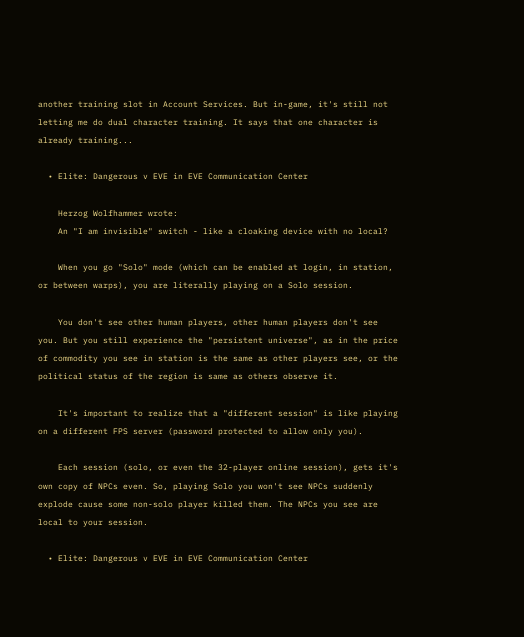another training slot in Account Services. But in-game, it's still not letting me do dual character training. It says that one character is already training...

  • Elite: Dangerous v EVE in EVE Communication Center

    Herzog Wolfhammer wrote:
    An "I am invisible" switch - like a cloaking device with no local?

    When you go "Solo" mode (which can be enabled at login, in station, or between warps), you are literally playing on a Solo session.

    You don't see other human players, other human players don't see you. But you still experience the "persistent universe", as in the price of commodity you see in station is the same as other players see, or the political status of the region is same as others observe it.

    It's important to realize that a "different session" is like playing on a different FPS server (password protected to allow only you).

    Each session (solo, or even the 32-player online session), gets it's own copy of NPCs even. So, playing Solo you won't see NPCs suddenly explode cause some non-solo player killed them. The NPCs you see are local to your session.

  • Elite: Dangerous v EVE in EVE Communication Center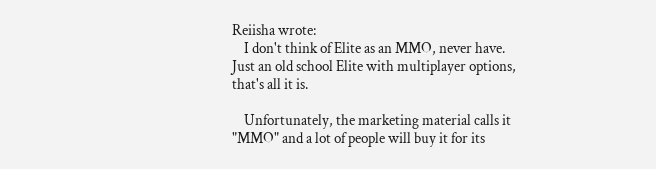Reiisha wrote:
    I don't think of Elite as an MMO, never have. Just an old school Elite with multiplayer options, that's all it is.

    Unfortunately, the marketing material calls it "MMO" and a lot of people will buy it for its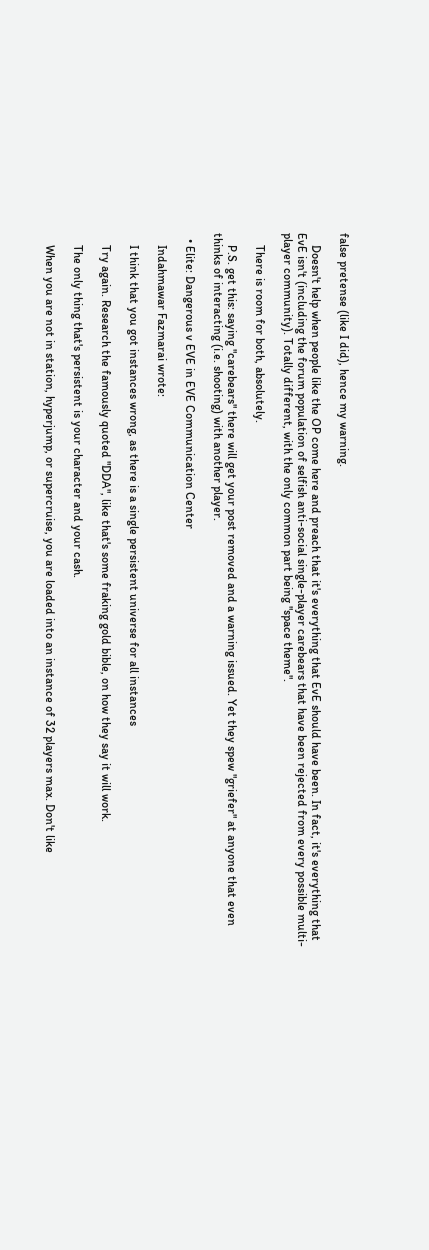false pretense (like I did), hence my warning.

    Doesn't help when people like the OP come here and preach that it's everything that EvE should have been. In fact, it's everything that EvE isn't (including the forum population of selfish anti-social single-player carebears that have been rejected from every possible multi-player community). Totally different, with the only common part being "space theme".

    There is room for both, absolutely.

    P.S. get this: saying "carebears" there will get your post removed and a warning issued. Yet they spew "griefer" at anyone that even thinks of interacting (i.e. shooting) with another player.

  • Elite: Dangerous v EVE in EVE Communication Center

    Indahmawar Fazmarai wrote:

    I think that you got instances wrong, as there is a single persistent universe for all instances

    Try again. Research the famously quoted "DDA", like that's some fraking gold bible, on how they say it will work.

    The only thing that's persistent is your character and your cash.

    When you are not in station, hyperjump, or supercruise, you are loaded into an instance of 32 players max. Don't like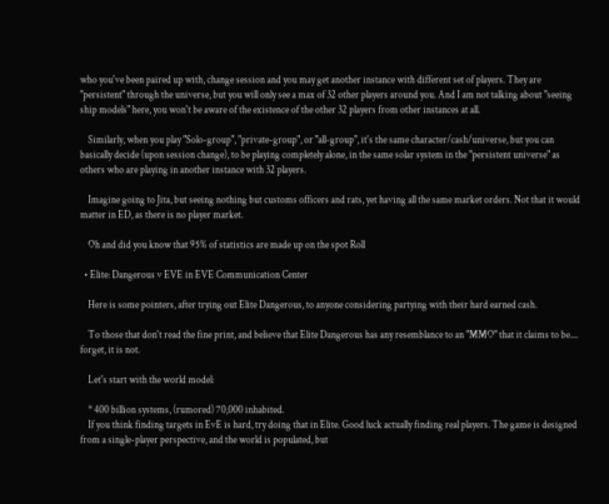who you've been paired up with, change session and you may get another instance with different set of players. They are "persistent" through the universe, but you will only see a max of 32 other players around you. And I am not talking about "seeing ship models" here, you won't be aware of the existence of the other 32 players from other instances at all.

    Similarly, when you play "Solo-group", "private-group", or "all-group", it's the same character/cash/universe, but you can basically decide (upon session change), to be playing completely alone, in the same solar system in the "persistent universe" as others who are playing in another instance with 32 players.

    Imagine going to Jita, but seeing nothing but customs officers and rats, yet having all the same market orders. Not that it would matter in ED, as there is no player market.

    Oh and did you know that 95% of statistics are made up on the spot Roll

  • Elite: Dangerous v EVE in EVE Communication Center

    Here is some pointers, after trying out Elite Dangerous, to anyone considering partying with their hard earned cash.

    To those that don't read the fine print, and believe that Elite Dangerous has any resemblance to an "MMO" that it claims to be.... forget, it is not.

    Let's start with the world model:

    * 400 billion systems, (rumored) 70,000 inhabited.
    If you think finding targets in EvE is hard, try doing that in Elite. Good luck actually finding real players. The game is designed from a single-player perspective, and the world is populated, but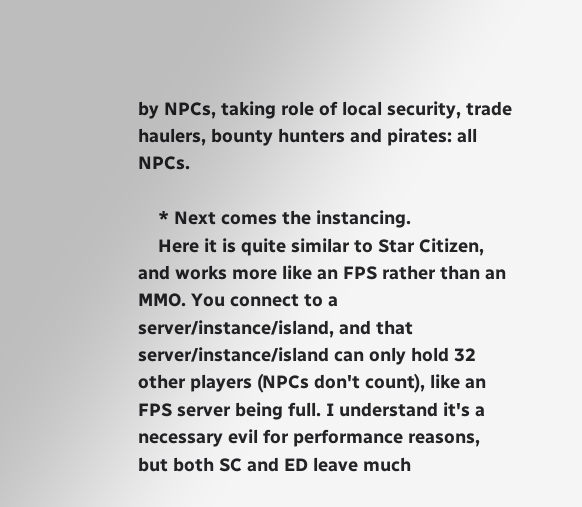by NPCs, taking role of local security, trade haulers, bounty hunters and pirates: all NPCs.

    * Next comes the instancing.
    Here it is quite similar to Star Citizen, and works more like an FPS rather than an MMO. You connect to a server/instance/island, and that server/instance/island can only hold 32 other players (NPCs don't count), like an FPS server being full. I understand it's a necessary evil for performance reasons, but both SC and ED leave much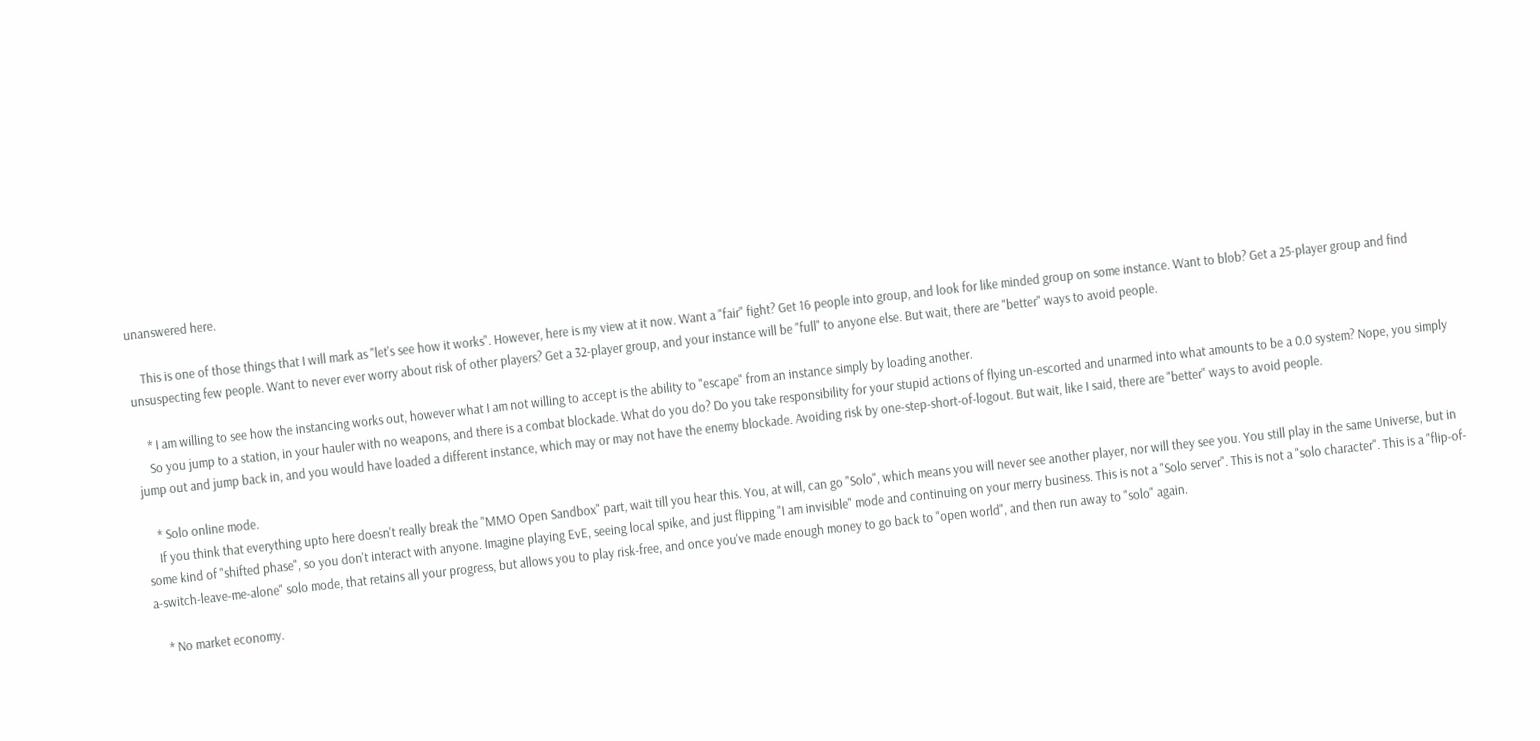unanswered here.

    This is one of those things that I will mark as "let's see how it works". However, here is my view at it now. Want a "fair" fight? Get 16 people into group, and look for like minded group on some instance. Want to blob? Get a 25-player group and find unsuspecting few people. Want to never ever worry about risk of other players? Get a 32-player group, and your instance will be "full" to anyone else. But wait, there are "better" ways to avoid people.

    * I am willing to see how the instancing works out, however what I am not willing to accept is the ability to "escape" from an instance simply by loading another.
    So you jump to a station, in your hauler with no weapons, and there is a combat blockade. What do you do? Do you take responsibility for your stupid actions of flying un-escorted and unarmed into what amounts to be a 0.0 system? Nope, you simply jump out and jump back in, and you would have loaded a different instance, which may or may not have the enemy blockade. Avoiding risk by one-step-short-of-logout. But wait, like I said, there are "better" ways to avoid people.

    * Solo online mode.
    If you think that everything upto here doesn't really break the "MMO Open Sandbox" part, wait till you hear this. You, at will, can go "Solo", which means you will never see another player, nor will they see you. You still play in the same Universe, but in some kind of "shifted phase", so you don't interact with anyone. Imagine playing EvE, seeing local spike, and just flipping "I am invisible" mode and continuing on your merry business. This is not a "Solo server". This is not a "solo character". This is a "flip-of-a-switch-leave-me-alone" solo mode, that retains all your progress, but allows you to play risk-free, and once you've made enough money to go back to "open world", and then run away to "solo" again.

    * No market economy.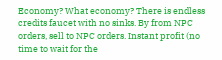Economy? What economy? There is endless credits faucet with no sinks. By from NPC orders, sell to NPC orders. Instant profit (no time to wait for the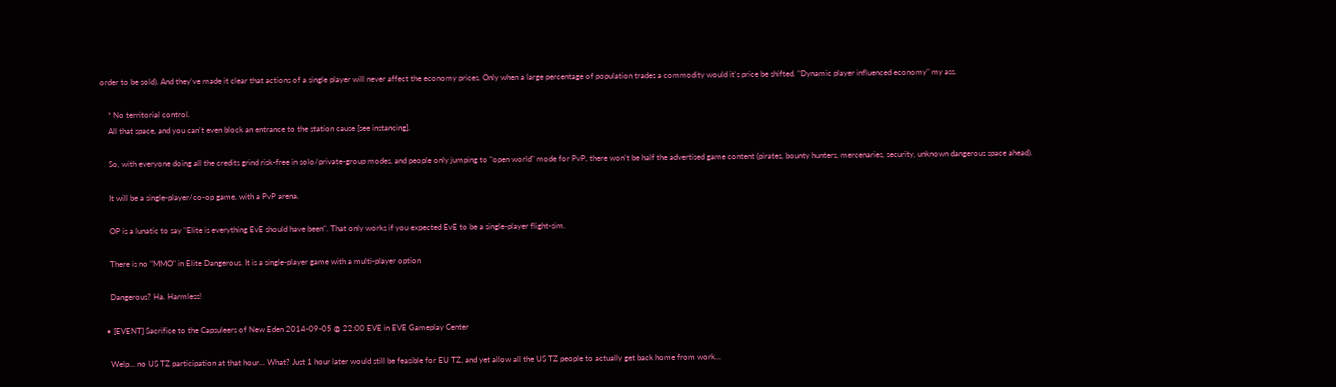order to be sold). And they've made it clear that actions of a single player will never affect the economy prices. Only when a large percentage of population trades a commodity would it's price be shifted. "Dynamic player influenced economy" my ass.

    * No territorial control.
    All that space, and you can't even block an entrance to the station cause [see instancing].

    So, with everyone doing all the credits grind risk-free in solo/private-group modes, and people only jumping to "open world" mode for PvP, there won't be half the advertised game content (pirates, bounty hunters, mercenaries, security, unknown dangerous space ahead).

    It will be a single-player/co-op game, with a PvP arena.

    OP is a lunatic to say "Elite is everything EvE should have been". That only works if you expected EvE to be a single-player flight-sim.

    There is no "MMO" in Elite Dangerous. It is a single-player game with a multi-player option

    Dangerous? Ha. Harmless!

  • [EVENT] Sacrifice to the Capsuleers of New Eden 2014-09-05 @ 22:00 EVE in EVE Gameplay Center

    Welp... no US TZ participation at that hour... What? Just 1 hour later would still be feasible for EU TZ, and yet allow all the US TZ people to actually get back home from work...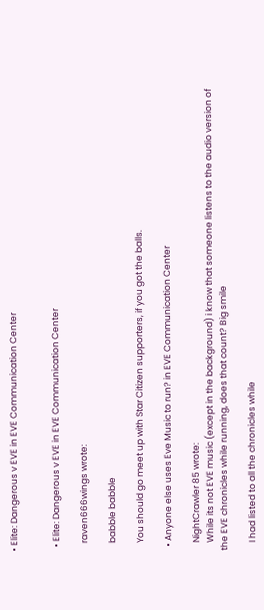• Elite: Dangerous v EVE in EVE Communication Center


  • Elite: Dangerous v EVE in EVE Communication Center

    raven666wings wrote:

    babble babble

    You should go meet up with Star Citizen supporters, if you got the balls.

  • Anyone else uses Eve Music to run? in EVE Communication Center

    NightCrawler 85 wrote:
    While its not EVE music (except in the background) i know that someone listens to the audio version of the EVE chronicles while running, does that count? Big smile

    I had listed to all the chronicles while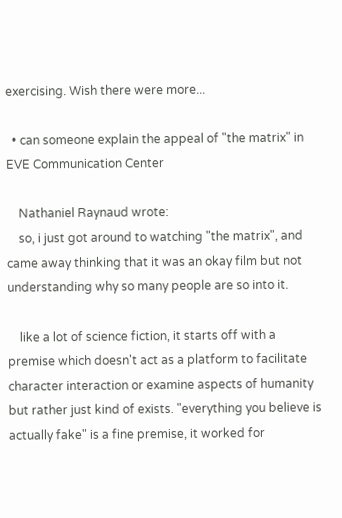exercising. Wish there were more...

  • can someone explain the appeal of "the matrix" in EVE Communication Center

    Nathaniel Raynaud wrote:
    so, i just got around to watching "the matrix", and came away thinking that it was an okay film but not understanding why so many people are so into it.

    like a lot of science fiction, it starts off with a premise which doesn't act as a platform to facilitate character interaction or examine aspects of humanity but rather just kind of exists. "everything you believe is actually fake" is a fine premise, it worked for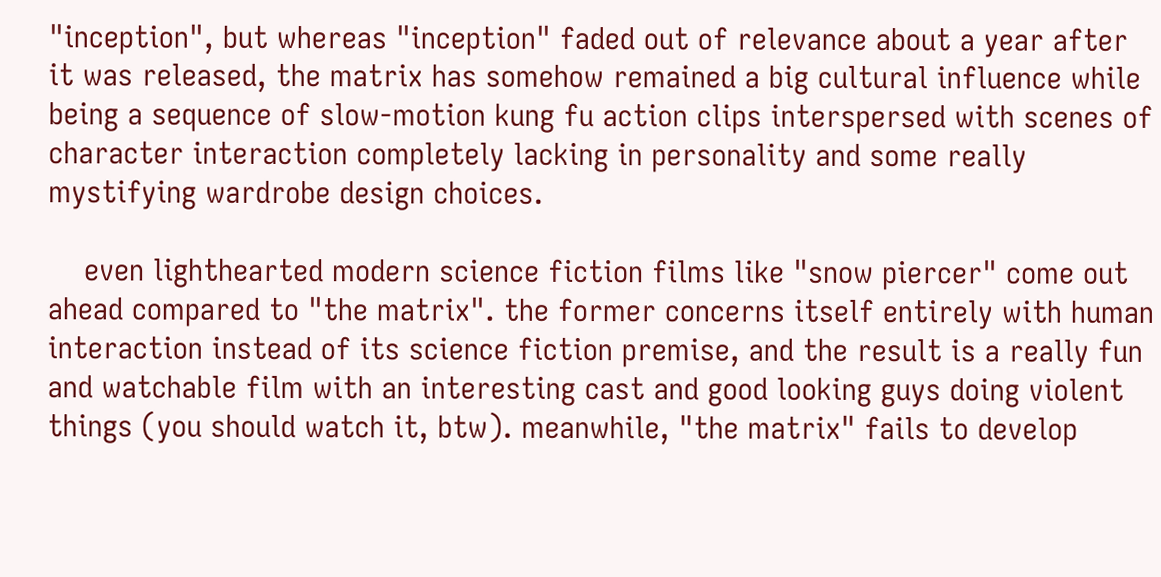"inception", but whereas "inception" faded out of relevance about a year after it was released, the matrix has somehow remained a big cultural influence while being a sequence of slow-motion kung fu action clips interspersed with scenes of character interaction completely lacking in personality and some really mystifying wardrobe design choices.

    even lighthearted modern science fiction films like "snow piercer" come out ahead compared to "the matrix". the former concerns itself entirely with human interaction instead of its science fiction premise, and the result is a really fun and watchable film with an interesting cast and good looking guys doing violent things (you should watch it, btw). meanwhile, "the matrix" fails to develop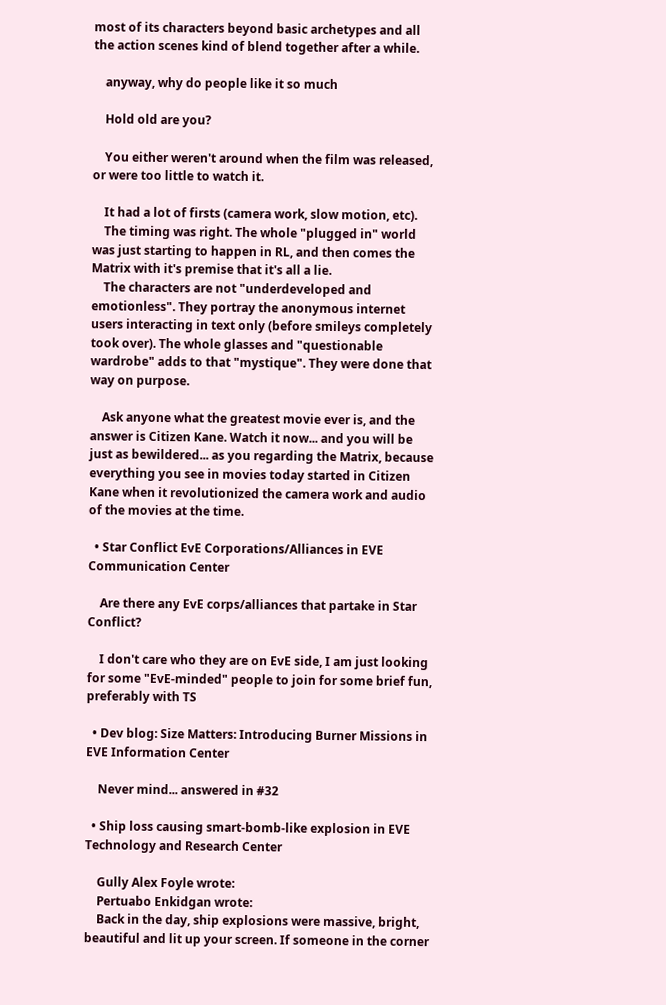most of its characters beyond basic archetypes and all the action scenes kind of blend together after a while.

    anyway, why do people like it so much

    Hold old are you?

    You either weren't around when the film was released, or were too little to watch it.

    It had a lot of firsts (camera work, slow motion, etc).
    The timing was right. The whole "plugged in" world was just starting to happen in RL, and then comes the Matrix with it's premise that it's all a lie.
    The characters are not "underdeveloped and emotionless". They portray the anonymous internet users interacting in text only (before smileys completely took over). The whole glasses and "questionable wardrobe" adds to that "mystique". They were done that way on purpose.

    Ask anyone what the greatest movie ever is, and the answer is Citizen Kane. Watch it now... and you will be just as bewildered... as you regarding the Matrix, because everything you see in movies today started in Citizen Kane when it revolutionized the camera work and audio of the movies at the time.

  • Star Conflict EvE Corporations/Alliances in EVE Communication Center

    Are there any EvE corps/alliances that partake in Star Conflict?

    I don't care who they are on EvE side, I am just looking for some "EvE-minded" people to join for some brief fun, preferably with TS

  • Dev blog: Size Matters: Introducing Burner Missions in EVE Information Center

    Never mind... answered in #32

  • Ship loss causing smart-bomb-like explosion in EVE Technology and Research Center

    Gully Alex Foyle wrote:
    Pertuabo Enkidgan wrote:
    Back in the day, ship explosions were massive, bright, beautiful and lit up your screen. If someone in the corner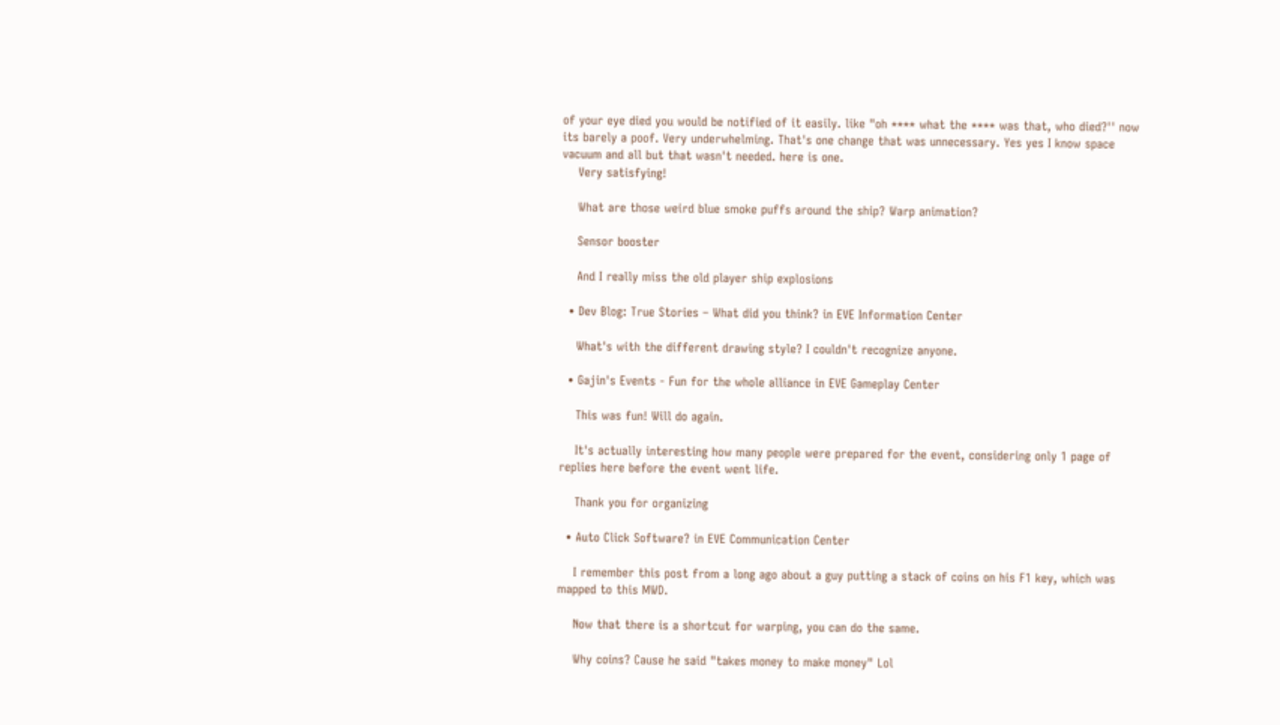of your eye died you would be notified of it easily. like "oh **** what the **** was that, who died?'' now its barely a poof. Very underwhelming. That's one change that was unnecessary. Yes yes I know space vacuum and all but that wasn't needed. here is one.
    Very satisfying!

    What are those weird blue smoke puffs around the ship? Warp animation?

    Sensor booster

    And I really miss the old player ship explosions

  • Dev Blog: True Stories – What did you think? in EVE Information Center

    What's with the different drawing style? I couldn't recognize anyone.

  • Gajin's Events - Fun for the whole alliance in EVE Gameplay Center

    This was fun! Will do again.

    It's actually interesting how many people were prepared for the event, considering only 1 page of replies here before the event went life.

    Thank you for organizing

  • Auto Click Software? in EVE Communication Center

    I remember this post from a long ago about a guy putting a stack of coins on his F1 key, which was mapped to this MWD.

    Now that there is a shortcut for warping, you can do the same.

    Why coins? Cause he said "takes money to make money" Lol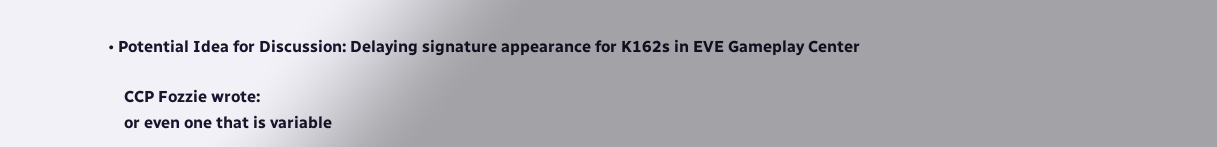• Potential Idea for Discussion: Delaying signature appearance for K162s in EVE Gameplay Center

    CCP Fozzie wrote:
    or even one that is variable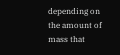depending on the amount of mass that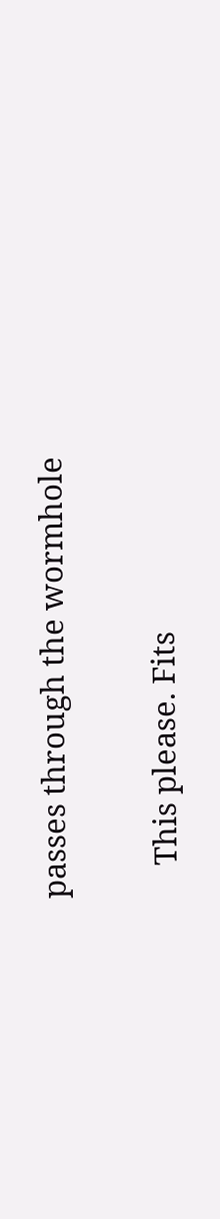passes through the wormhole

    This please. Fits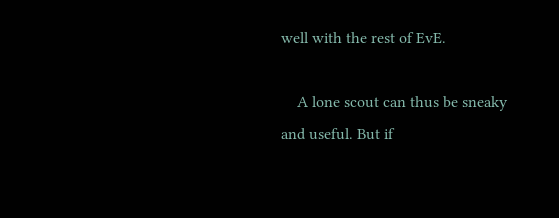well with the rest of EvE.

    A lone scout can thus be sneaky and useful. But if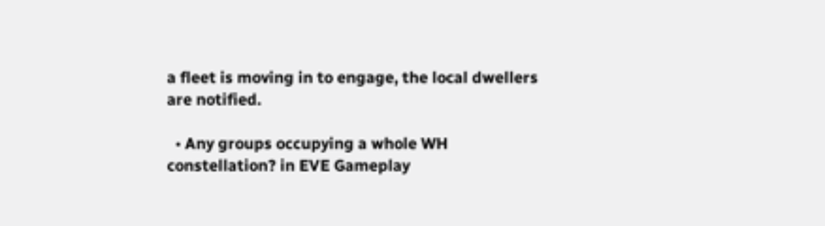a fleet is moving in to engage, the local dwellers are notified.

  • Any groups occupying a whole WH constellation? in EVE Gameplay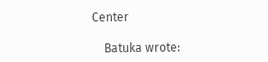Center

    Batuka wrote: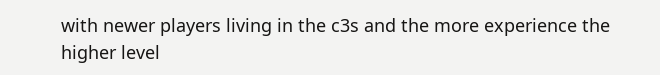with newer players living in the c3s and the more experience the higher level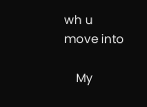wh u move into

    My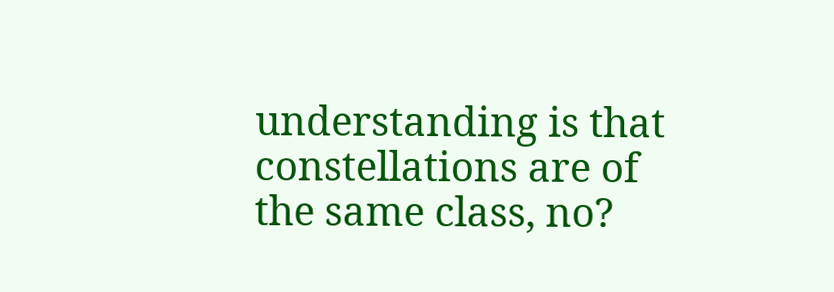understanding is that constellations are of the same class, no?